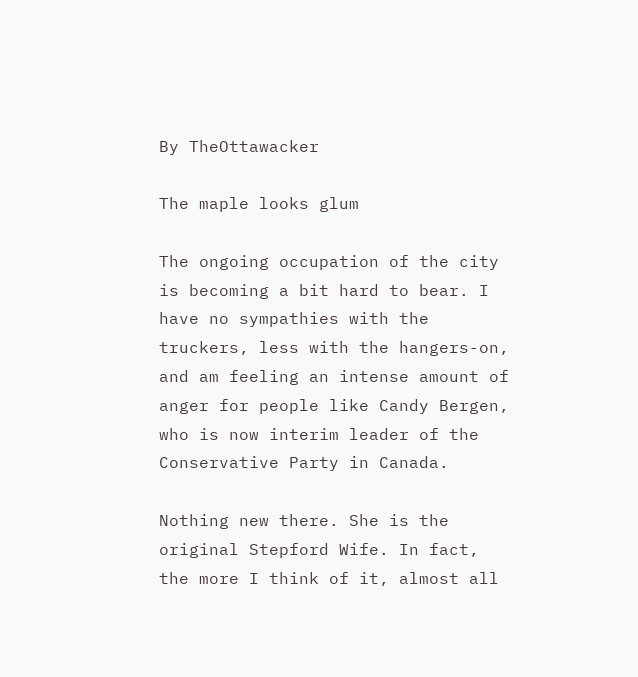By TheOttawacker

The maple looks glum

The ongoing occupation of the city is becoming a bit hard to bear. I have no sympathies with the truckers, less with the hangers-on, and am feeling an intense amount of anger for people like Candy Bergen, who is now interim leader of the Conservative Party in Canada.

Nothing new there. She is the original Stepford Wife. In fact, the more I think of it, almost all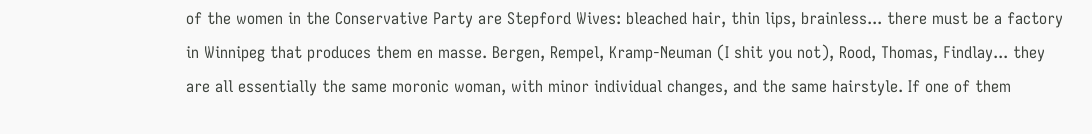of the women in the Conservative Party are Stepford Wives: bleached hair, thin lips, brainless... there must be a factory in Winnipeg that produces them en masse. Bergen, Rempel, Kramp-Neuman (I shit you not), Rood, Thomas, Findlay... they are all essentially the same moronic woman, with minor individual changes, and the same hairstyle. If one of them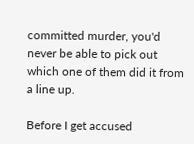committed murder, you'd never be able to pick out which one of them did it from a line up.

Before I get accused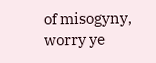of misogyny, worry ye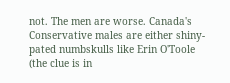not. The men are worse. Canada's Conservative males are either shiny-pated numbskulls like Erin O'Toole (the clue is in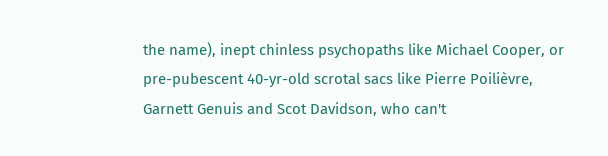the name), inept chinless psychopaths like Michael Cooper, or pre-pubescent 40-yr-old scrotal sacs like Pierre Poilièvre, Garnett Genuis and Scot Davidson, who can't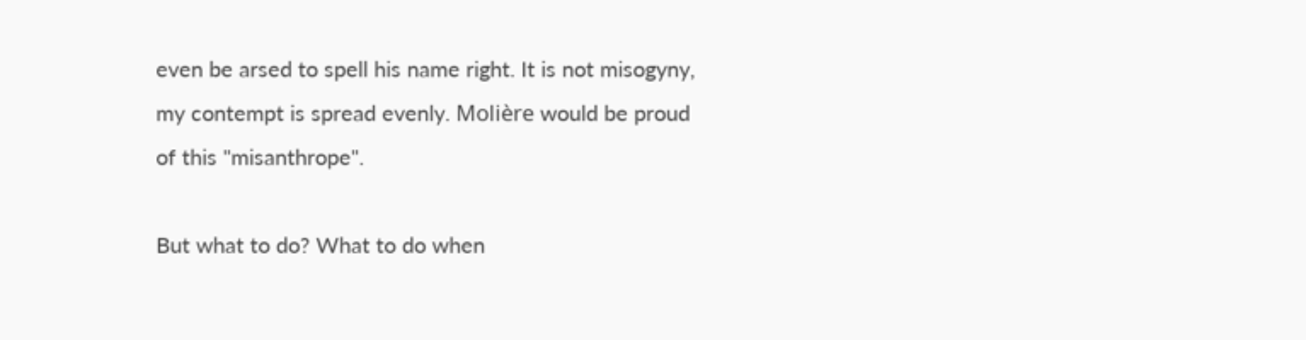even be arsed to spell his name right. It is not misogyny, my contempt is spread evenly. Molière would be proud of this "misanthrope".

But what to do? What to do when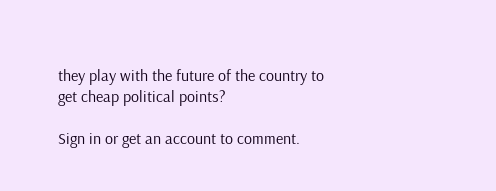they play with the future of the country to get cheap political points?

Sign in or get an account to comment.